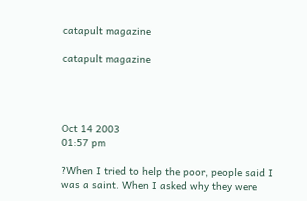catapult magazine

catapult magazine




Oct 14 2003
01:57 pm

?When I tried to help the poor, people said I was a saint. When I asked why they were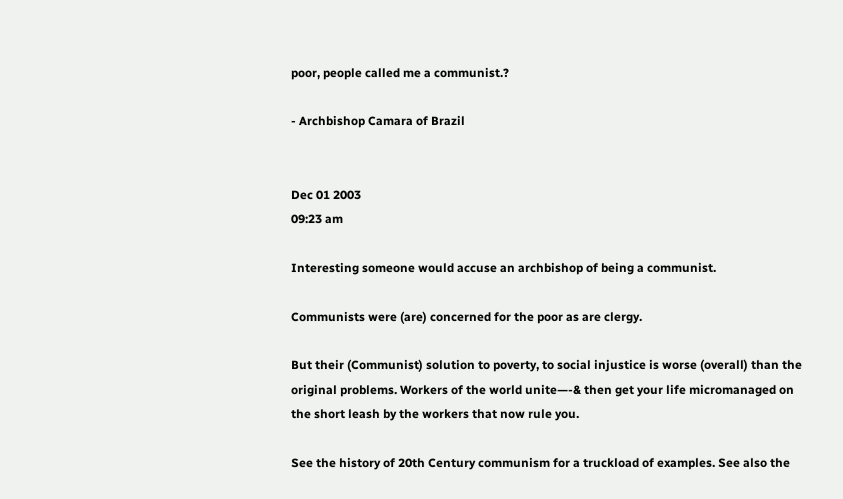poor, people called me a communist.?

- Archbishop Camara of Brazil


Dec 01 2003
09:23 am

Interesting someone would accuse an archbishop of being a communist.

Communists were (are) concerned for the poor as are clergy.

But their (Communist) solution to poverty, to social injustice is worse (overall) than the original problems. Workers of the world unite—-& then get your life micromanaged on the short leash by the workers that now rule you.

See the history of 20th Century communism for a truckload of examples. See also the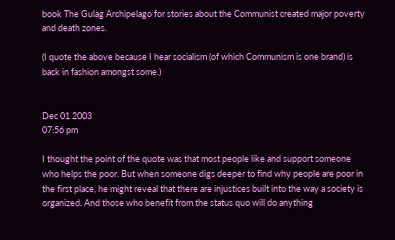book The Gulag Archipelago for stories about the Communist created major poverty and death zones.

(I quote the above because I hear socialism (of which Communism is one brand) is back in fashion amongst some.)


Dec 01 2003
07:56 pm

I thought the point of the quote was that most people like and support someone who helps the poor. But when someone digs deeper to find why people are poor in the first place, he might reveal that there are injustices built into the way a society is organized. And those who benefit from the status quo will do anything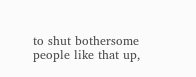to shut bothersome people like that up,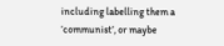including labelling them a ‘communist’, or maybe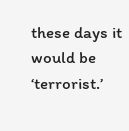these days it would be ‘terrorist.’